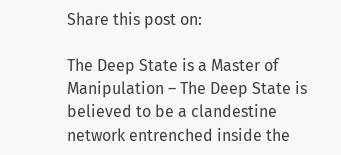Share this post on:

The Deep State is a Master of Manipulation – The Deep State is believed to be a clandestine network entrenched inside the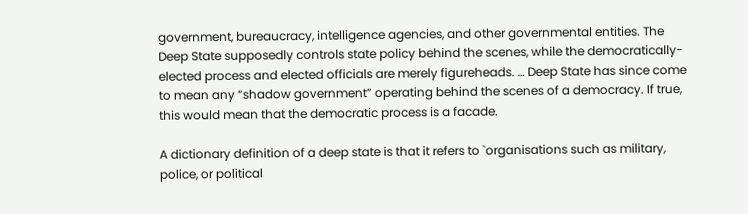government, bureaucracy, intelligence agencies, and other governmental entities. The Deep State supposedly controls state policy behind the scenes, while the democratically-elected process and elected officials are merely figureheads. … Deep State has since come to mean any “shadow government” operating behind the scenes of a democracy. If true, this would mean that the democratic process is a facade.

A dictionary definition of a deep state is that it refers to `organisations such as military, police, or political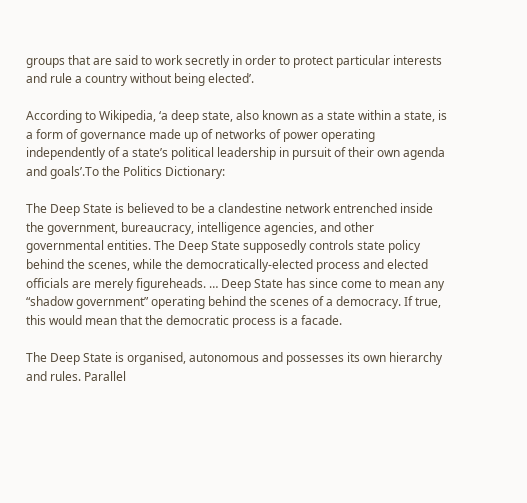groups that are said to work secretly in order to protect particular interests and rule a country without being elected’.

According to Wikipedia, ‘a deep state, also known as a state within a state, is a form of governance made up of networks of power operating independently of a state’s political leadership in pursuit of their own agenda and goals’.To the Politics Dictionary:

The Deep State is believed to be a clandestine network entrenched inside the government, bureaucracy, intelligence agencies, and other governmental entities. The Deep State supposedly controls state policy behind the scenes, while the democratically-elected process and elected officials are merely figureheads. … Deep State has since come to mean any “shadow government” operating behind the scenes of a democracy. If true, this would mean that the democratic process is a facade.

The Deep State is organised, autonomous and possesses its own hierarchy and rules. Parallel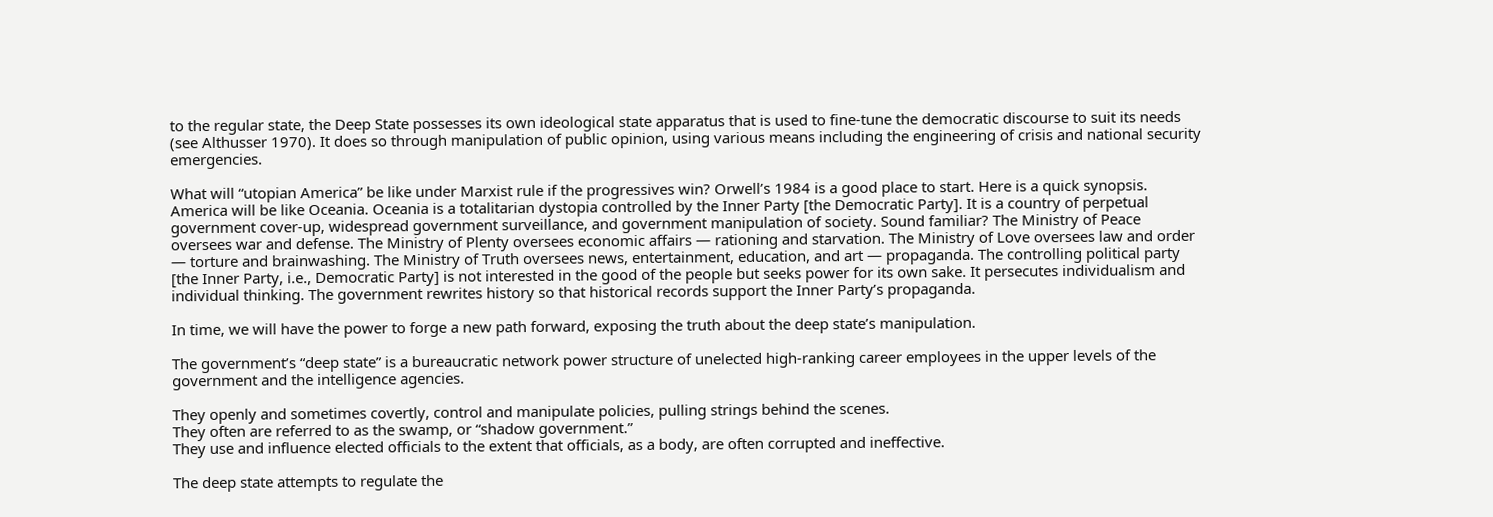to the regular state, the Deep State possesses its own ideological state apparatus that is used to fine-tune the democratic discourse to suit its needs (see Althusser 1970). It does so through manipulation of public opinion, using various means including the engineering of crisis and national security emergencies.

What will “utopian America” be like under Marxist rule if the progressives win? Orwell’s 1984 is a good place to start. Here is a quick synopsis. America will be like Oceania. Oceania is a totalitarian dystopia controlled by the Inner Party [the Democratic Party]. It is a country of perpetual government cover-up, widespread government surveillance, and government manipulation of society. Sound familiar? The Ministry of Peace oversees war and defense. The Ministry of Plenty oversees economic affairs — rationing and starvation. The Ministry of Love oversees law and order — torture and brainwashing. The Ministry of Truth oversees news, entertainment, education, and art — propaganda. The controlling political party [the Inner Party, i.e., Democratic Party] is not interested in the good of the people but seeks power for its own sake. It persecutes individualism and individual thinking. The government rewrites history so that historical records support the Inner Party’s propaganda.

In time, we will have the power to forge a new path forward, exposing the truth about the deep state’s manipulation.

The government’s “deep state” is a bureaucratic network power structure of unelected high-ranking career employees in the upper levels of the government and the intelligence agencies.

They openly and sometimes covertly, control and manipulate policies, pulling strings behind the scenes.
They often are referred to as the swamp, or “shadow government.”
They use and influence elected officials to the extent that officials, as a body, are often corrupted and ineffective.

The deep state attempts to regulate the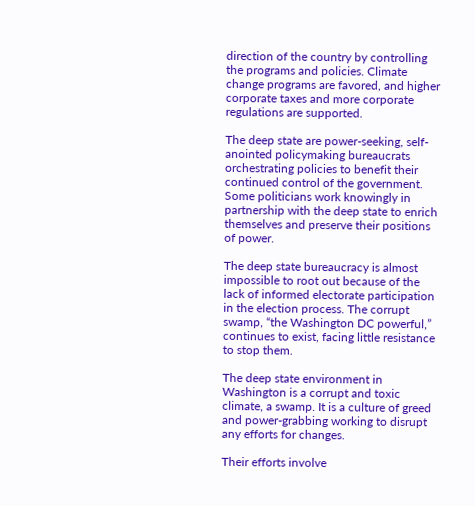direction of the country by controlling the programs and policies. Climate change programs are favored, and higher corporate taxes and more corporate regulations are supported.

The deep state are power-seeking, self-anointed policymaking bureaucrats orchestrating policies to benefit their continued control of the government. Some politicians work knowingly in partnership with the deep state to enrich themselves and preserve their positions of power.

The deep state bureaucracy is almost impossible to root out because of the lack of informed electorate participation in the election process. The corrupt swamp, “the Washington DC powerful,” continues to exist, facing little resistance to stop them.

The deep state environment in Washington is a corrupt and toxic climate, a swamp. It is a culture of greed and power-grabbing working to disrupt any efforts for changes.

Their efforts involve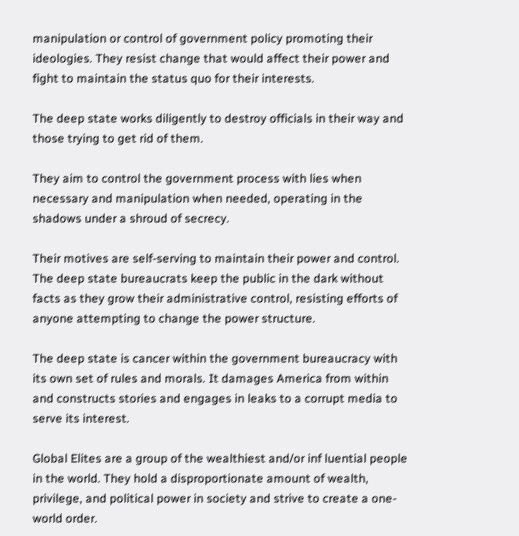manipulation or control of government policy promoting their ideologies. They resist change that would affect their power and fight to maintain the status quo for their interests.

The deep state works diligently to destroy officials in their way and those trying to get rid of them.

They aim to control the government process with lies when necessary and manipulation when needed, operating in the shadows under a shroud of secrecy.

Their motives are self-serving to maintain their power and control. The deep state bureaucrats keep the public in the dark without facts as they grow their administrative control, resisting efforts of anyone attempting to change the power structure.

The deep state is cancer within the government bureaucracy with its own set of rules and morals. It damages America from within and constructs stories and engages in leaks to a corrupt media to serve its interest.

Global Elites are a group of the wealthiest and/or inf luential people in the world. They hold a disproportionate amount of wealth, privilege, and political power in society and strive to create a one-world order.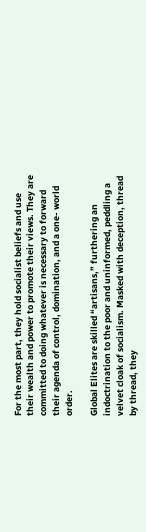For the most part, they hold socialist beliefs and use their wealth and power to promote their views. They are committed to doing whatever is necessary to forward their agenda of control, domination, and a one- world order.

Global Elites are skilled “artisans,” furthering an indoctrination to the poor and uninformed, peddling a velvet cloak of socialism. Masked with deception, thread by thread, they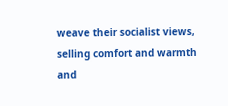weave their socialist views, selling comfort and warmth and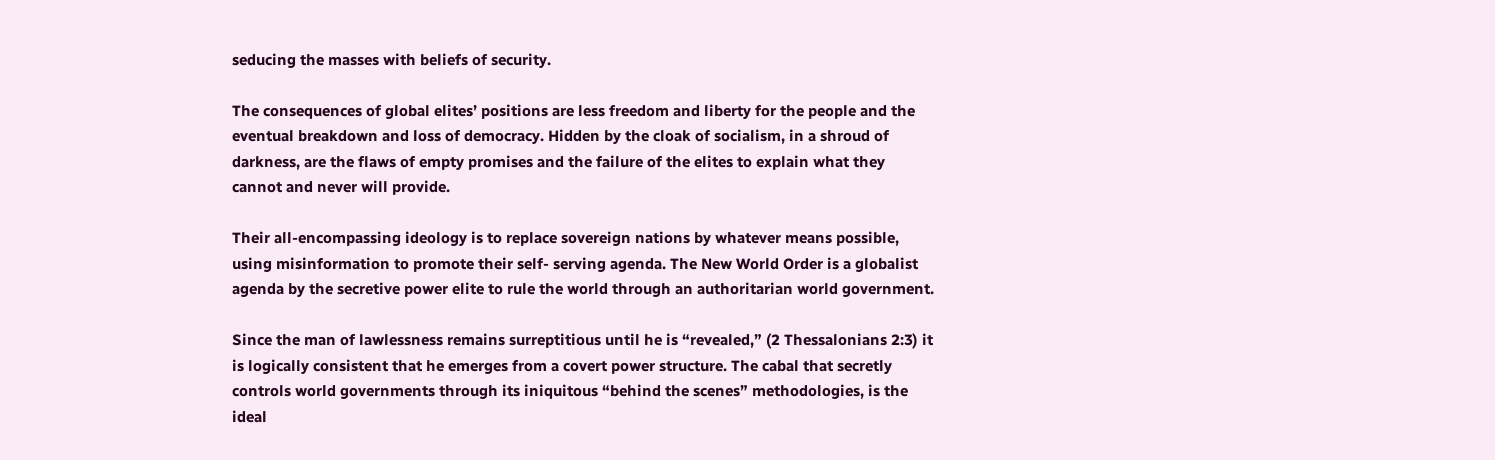seducing the masses with beliefs of security.

The consequences of global elites’ positions are less freedom and liberty for the people and the eventual breakdown and loss of democracy. Hidden by the cloak of socialism, in a shroud of darkness, are the flaws of empty promises and the failure of the elites to explain what they cannot and never will provide.

Their all-encompassing ideology is to replace sovereign nations by whatever means possible, using misinformation to promote their self- serving agenda. The New World Order is a globalist agenda by the secretive power elite to rule the world through an authoritarian world government.

Since the man of lawlessness remains surreptitious until he is “revealed,” (2 Thessalonians 2:3) it is logically consistent that he emerges from a covert power structure. The cabal that secretly controls world governments through its iniquitous “behind the scenes” methodologies, is the ideal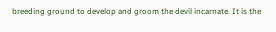breeding ground to develop and groom the devil incarnate. It is the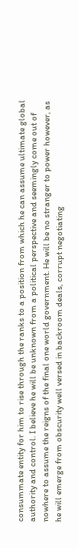consummate entity for him to rise through the ranks to a position from which he can assume ultimate global authority and control. I believe he will be unknown from a political perspective and seemingly come out of nowhere to assume the reigns of the final one world government. He will be no stranger to power however, as he will emerge from obscurity well versed in backroom deals, corrupt negotiating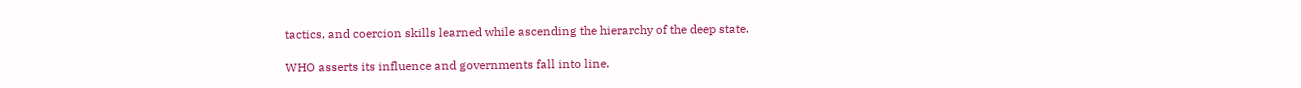tactics, and coercion skills learned while ascending the hierarchy of the deep state.

WHO asserts its influence and governments fall into line.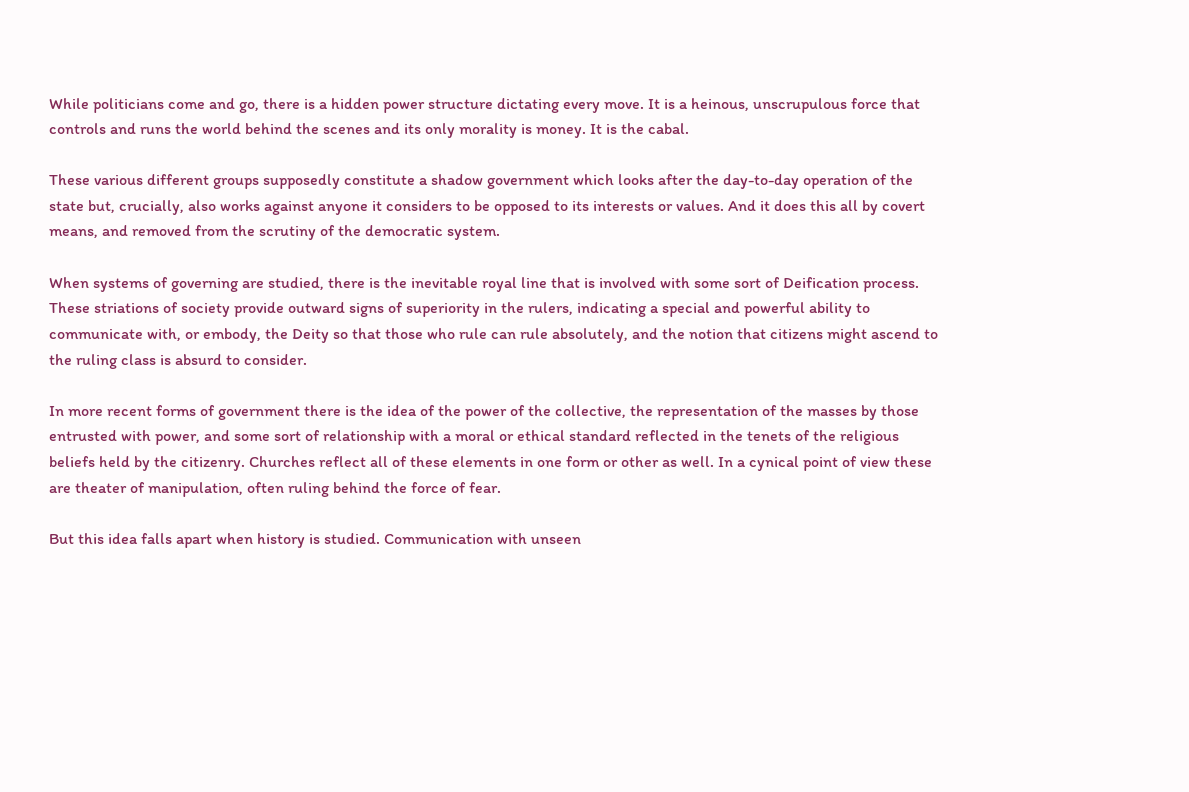While politicians come and go, there is a hidden power structure dictating every move. It is a heinous, unscrupulous force that controls and runs the world behind the scenes and its only morality is money. It is the cabal.

These various different groups supposedly constitute a shadow government which looks after the day-to-day operation of the state but, crucially, also works against anyone it considers to be opposed to its interests or values. And it does this all by covert means, and removed from the scrutiny of the democratic system.

When systems of governing are studied, there is the inevitable royal line that is involved with some sort of Deification process. These striations of society provide outward signs of superiority in the rulers, indicating a special and powerful ability to communicate with, or embody, the Deity so that those who rule can rule absolutely, and the notion that citizens might ascend to the ruling class is absurd to consider.

In more recent forms of government there is the idea of the power of the collective, the representation of the masses by those entrusted with power, and some sort of relationship with a moral or ethical standard reflected in the tenets of the religious beliefs held by the citizenry. Churches reflect all of these elements in one form or other as well. In a cynical point of view these are theater of manipulation, often ruling behind the force of fear.

But this idea falls apart when history is studied. Communication with unseen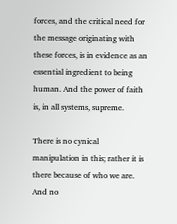forces, and the critical need for the message originating with these forces, is in evidence as an essential ingredient to being human. And the power of faith is, in all systems, supreme.

There is no cynical manipulation in this; rather it is there because of who we are. And no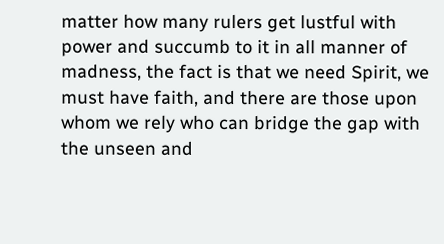matter how many rulers get lustful with power and succumb to it in all manner of madness, the fact is that we need Spirit, we must have faith, and there are those upon whom we rely who can bridge the gap with the unseen and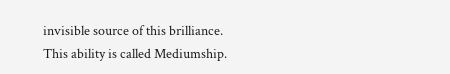invisible source of this brilliance. This ability is called Mediumship.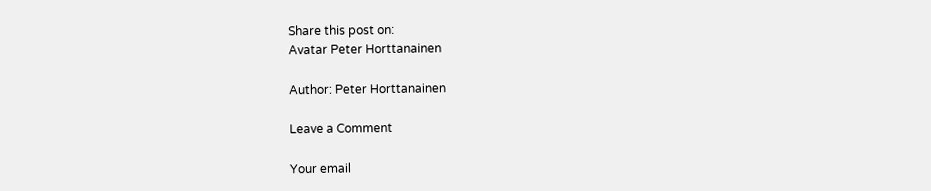Share this post on:
Avatar Peter Horttanainen

Author: Peter Horttanainen

Leave a Comment

Your email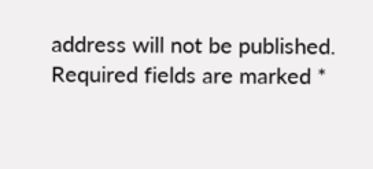address will not be published. Required fields are marked *